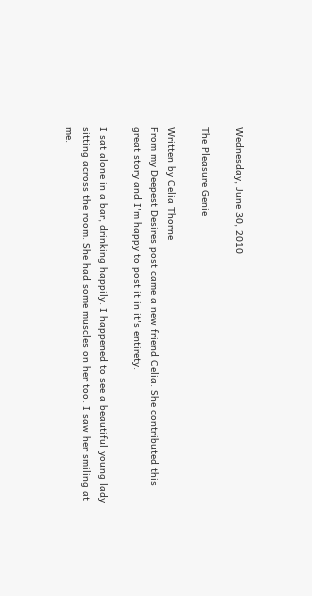Wednesday, June 30, 2010

The Pleasure Genie

Written by Celia Thorne
From my Deepest Desires post came a new friend Celia. She contributed this great story and I'm happy to post it in it's entirety.

I sat alone in a bar, drinking happily. I happened to see a beautiful young lady sitting across the room. She had some muscles on her too. I saw her smiling at me.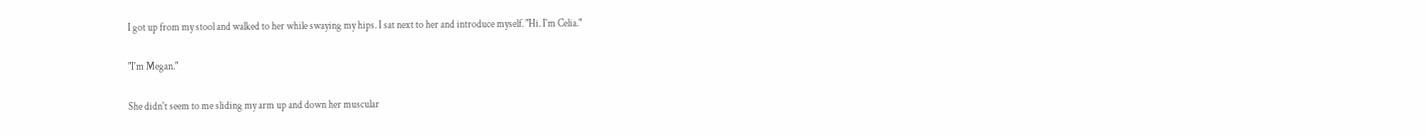I got up from my stool and walked to her while swaying my hips. I sat next to her and introduce myself. "Hi. I'm Celia."

"I'm Megan."

She didn't seem to me sliding my arm up and down her muscular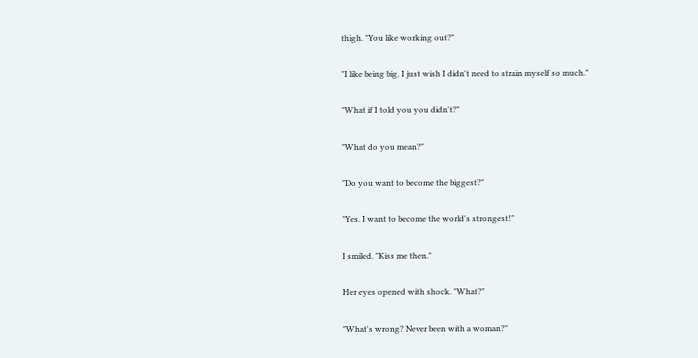thigh. "You like working out?"

"I like being big. I just wish I didn't need to strain myself so much."

"What if I told you you didn't?"

"What do you mean?"

"Do you want to become the biggest?"

"Yes. I want to become the world's strongest!"

I smiled. "Kiss me then."

Her eyes opened with shock. "What?"

"What's wrong? Never been with a woman?"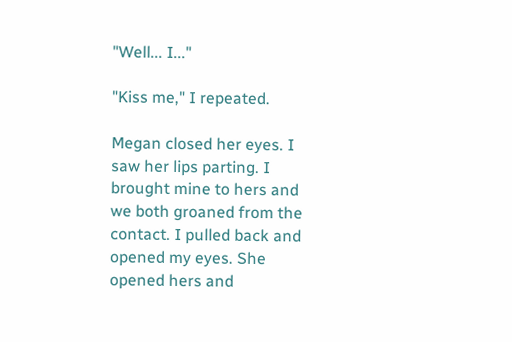"Well... I..."

"Kiss me," I repeated.

Megan closed her eyes. I saw her lips parting. I brought mine to hers and we both groaned from the contact. I pulled back and opened my eyes. She opened hers and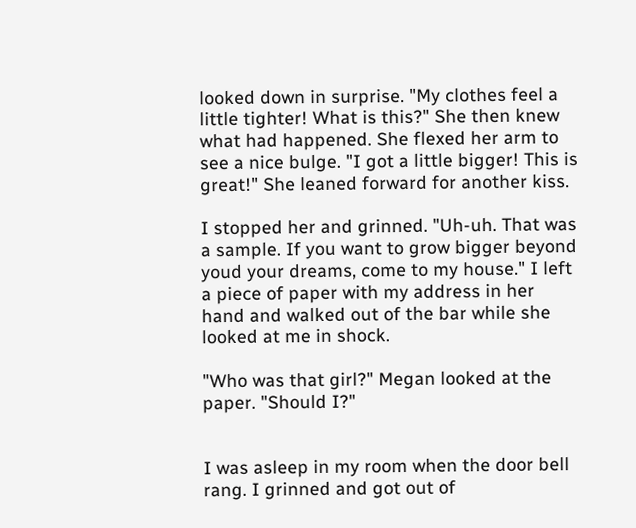looked down in surprise. "My clothes feel a little tighter! What is this?" She then knew what had happened. She flexed her arm to see a nice bulge. "I got a little bigger! This is great!" She leaned forward for another kiss.

I stopped her and grinned. "Uh-uh. That was a sample. If you want to grow bigger beyond youd your dreams, come to my house." I left a piece of paper with my address in her hand and walked out of the bar while she looked at me in shock.

"Who was that girl?" Megan looked at the paper. "Should I?"


I was asleep in my room when the door bell rang. I grinned and got out of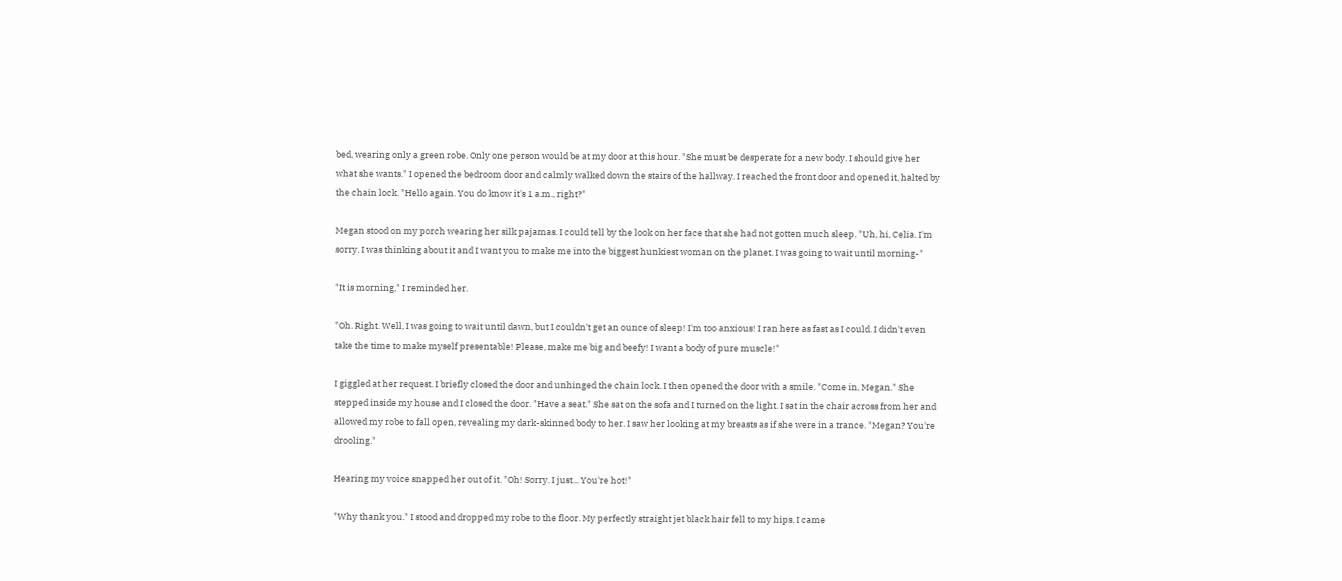bed, wearing only a green robe. Only one person would be at my door at this hour. "She must be desperate for a new body. I should give her what she wants." I opened the bedroom door and calmly walked down the stairs of the hallway. I reached the front door and opened it, halted by the chain lock. "Hello again. You do know it's 1 a.m., right?"

Megan stood on my porch wearing her silk pajamas. I could tell by the look on her face that she had not gotten much sleep. "Uh, hi, Celia. I'm sorry. I was thinking about it and I want you to make me into the biggest hunkiest woman on the planet. I was going to wait until morning-"

"It is morning," I reminded her.

"Oh. Right. Well, I was going to wait until dawn, but I couldn't get an ounce of sleep! I'm too anxious! I ran here as fast as I could. I didn't even take the time to make myself presentable! Please, make me big and beefy! I want a body of pure muscle!"

I giggled at her request. I briefly closed the door and unhinged the chain lock. I then opened the door with a smile. "Come in, Megan." She stepped inside my house and I closed the door. "Have a seat." She sat on the sofa and I turned on the light. I sat in the chair across from her and allowed my robe to fall open, revealing my dark-skinned body to her. I saw her looking at my breasts as if she were in a trance. "Megan? You're drooling."

Hearing my voice snapped her out of it. "Oh! Sorry. I just... You're hot!"

"Why thank you." I stood and dropped my robe to the floor. My perfectly straight jet black hair fell to my hips. I came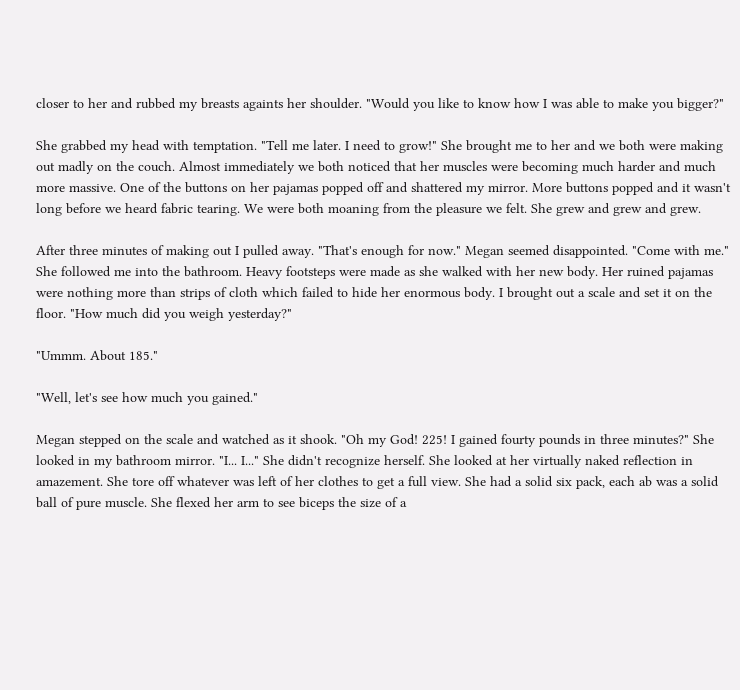closer to her and rubbed my breasts againts her shoulder. "Would you like to know how I was able to make you bigger?"

She grabbed my head with temptation. "Tell me later. I need to grow!" She brought me to her and we both were making out madly on the couch. Almost immediately we both noticed that her muscles were becoming much harder and much more massive. One of the buttons on her pajamas popped off and shattered my mirror. More buttons popped and it wasn't long before we heard fabric tearing. We were both moaning from the pleasure we felt. She grew and grew and grew.

After three minutes of making out I pulled away. "That's enough for now." Megan seemed disappointed. "Come with me." She followed me into the bathroom. Heavy footsteps were made as she walked with her new body. Her ruined pajamas were nothing more than strips of cloth which failed to hide her enormous body. I brought out a scale and set it on the floor. "How much did you weigh yesterday?"

"Ummm. About 185."

"Well, let's see how much you gained."

Megan stepped on the scale and watched as it shook. "Oh my God! 225! I gained fourty pounds in three minutes?" She looked in my bathroom mirror. "I... I..." She didn't recognize herself. She looked at her virtually naked reflection in amazement. She tore off whatever was left of her clothes to get a full view. She had a solid six pack, each ab was a solid ball of pure muscle. She flexed her arm to see biceps the size of a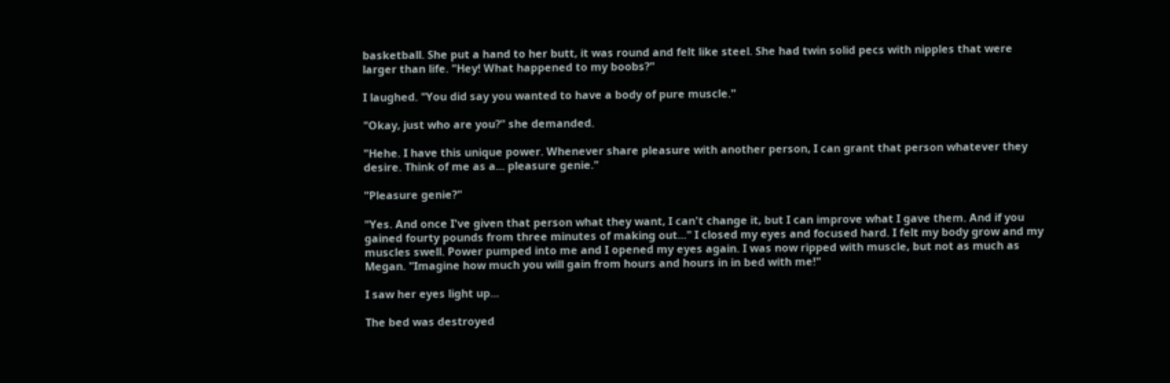basketball. She put a hand to her butt, it was round and felt like steel. She had twin solid pecs with nipples that were larger than life. "Hey! What happened to my boobs?"

I laughed. "You did say you wanted to have a body of pure muscle."

"Okay, just who are you?" she demanded.

"Hehe. I have this unique power. Whenever share pleasure with another person, I can grant that person whatever they desire. Think of me as a... pleasure genie."

"Pleasure genie?"

"Yes. And once I've given that person what they want, I can't change it, but I can improve what I gave them. And if you gained fourty pounds from three minutes of making out..." I closed my eyes and focused hard. I felt my body grow and my muscles swell. Power pumped into me and I opened my eyes again. I was now ripped with muscle, but not as much as Megan. "Imagine how much you will gain from hours and hours in in bed with me!"

I saw her eyes light up...

The bed was destroyed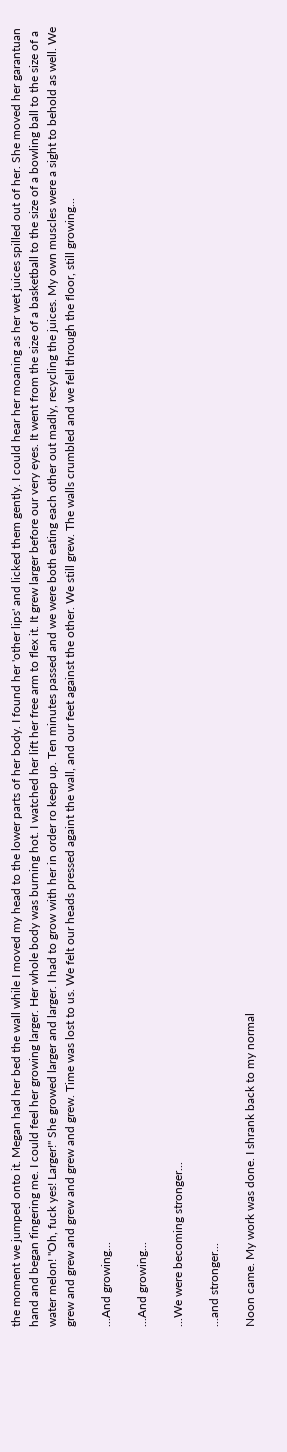the moment we jumped onto it. Megan had her bed the wall while I moved my head to the lower parts of her body. I found her 'other lips' and licked them gently. I could hear her moaning as her wet juices spilled out of her. She moved her garantuan hand and began fingering me. I could feel her growing larger. Her whole body was burning hot. I watched her lift her free arm to flex it. It grew larger before our very eyes. It went from the size of a basketball to the size of a bowling ball to the size of a water melon! "Oh, fuck yes! Larger!" She growed larger and larger. I had to grow with her in order ro keep up. Ten minutes passed and we were both eating each other out madly, recycling the juices. My own muscles were a sight to behold as well. We grew and grew and grew and grew and grew. Time was lost to us. We felt our heads pressed againt the wall, and our feet against the other. We still grew. The walls crumbled and we fell through the floor, still growing...

...And growing...

...And growing...

...We were becoming stronger...

...and stronger...

Noon came. My work was done. I shrank back to my normal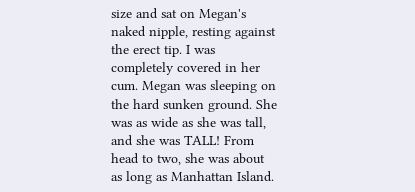size and sat on Megan's naked nipple, resting against the erect tip. I was completely covered in her cum. Megan was sleeping on the hard sunken ground. She was as wide as she was tall, and she was TALL! From head to two, she was about as long as Manhattan Island.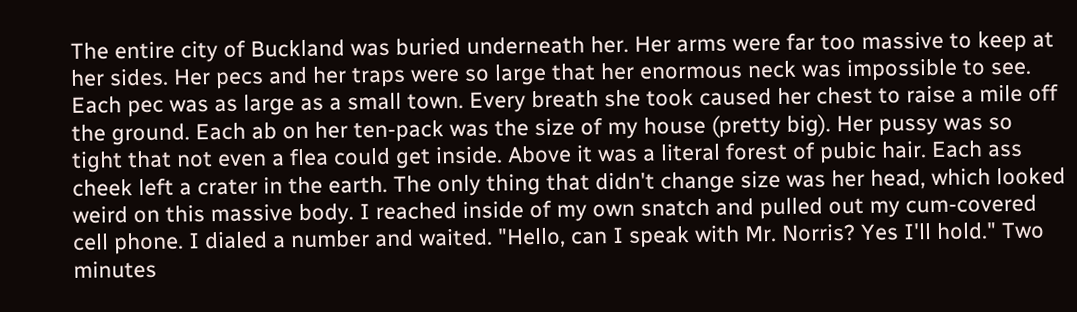The entire city of Buckland was buried underneath her. Her arms were far too massive to keep at her sides. Her pecs and her traps were so large that her enormous neck was impossible to see. Each pec was as large as a small town. Every breath she took caused her chest to raise a mile off the ground. Each ab on her ten-pack was the size of my house (pretty big). Her pussy was so tight that not even a flea could get inside. Above it was a literal forest of pubic hair. Each ass cheek left a crater in the earth. The only thing that didn't change size was her head, which looked weird on this massive body. I reached inside of my own snatch and pulled out my cum-covered cell phone. I dialed a number and waited. "Hello, can I speak with Mr. Norris? Yes I'll hold." Two minutes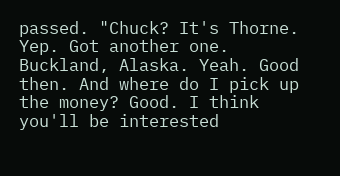passed. "Chuck? It's Thorne. Yep. Got another one. Buckland, Alaska. Yeah. Good then. And where do I pick up the money? Good. I think you'll be interested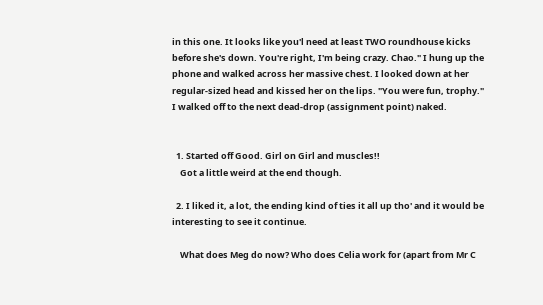in this one. It looks like you'l need at least TWO roundhouse kicks before she's down. You're right, I'm being crazy. Chao." I hung up the phone and walked across her massive chest. I looked down at her regular-sized head and kissed her on the lips. "You were fun, trophy." I walked off to the next dead-drop (assignment point) naked.


  1. Started off Good. Girl on Girl and muscles!!
    Got a little weird at the end though.

  2. I liked it, a lot, the ending kind of ties it all up tho' and it would be interesting to see it continue.

    What does Meg do now? Who does Celia work for (apart from Mr C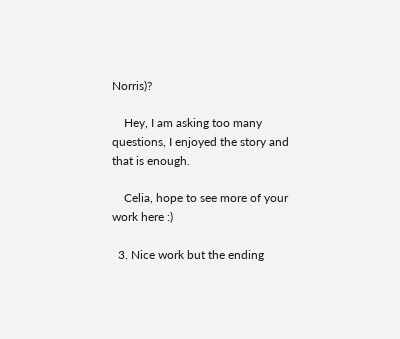Norris)?

    Hey, I am asking too many questions, I enjoyed the story and that is enough.

    Celia, hope to see more of your work here :)

  3. Nice work but the ending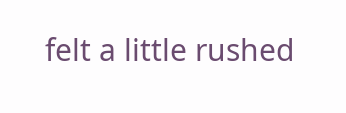felt a little rushed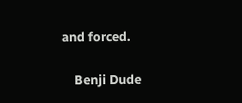and forced.

    Benji Dude